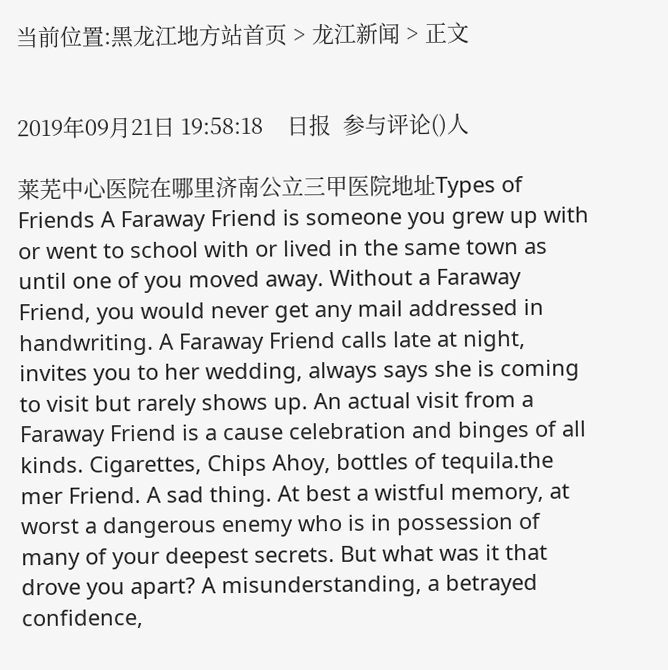当前位置:黑龙江地方站首页 > 龙江新闻 > 正文


2019年09月21日 19:58:18    日报  参与评论()人

莱芜中心医院在哪里济南公立三甲医院地址Types of Friends A Faraway Friend is someone you grew up with or went to school with or lived in the same town as until one of you moved away. Without a Faraway Friend, you would never get any mail addressed in handwriting. A Faraway Friend calls late at night, invites you to her wedding, always says she is coming to visit but rarely shows up. An actual visit from a Faraway Friend is a cause celebration and binges of all kinds. Cigarettes, Chips Ahoy, bottles of tequila.the mer Friend. A sad thing. At best a wistful memory, at worst a dangerous enemy who is in possession of many of your deepest secrets. But what was it that drove you apart? A misunderstanding, a betrayed confidence,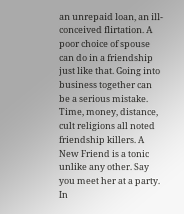an unrepaid loan, an ill-conceived flirtation. A poor choice of spouse can do in a friendship just like that. Going into business together can be a serious mistake. Time, money, distance, cult religions all noted friendship killers. A New Friend is a tonic unlike any other. Say you meet her at a party. In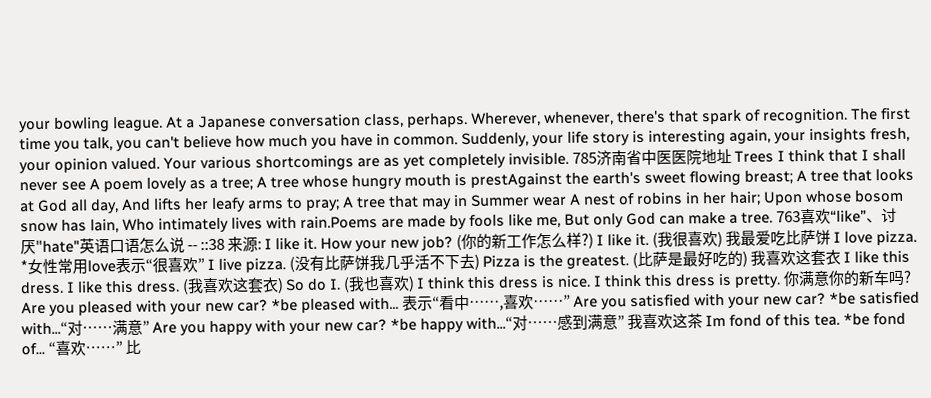your bowling league. At a Japanese conversation class, perhaps. Wherever, whenever, there's that spark of recognition. The first time you talk, you can't believe how much you have in common. Suddenly, your life story is interesting again, your insights fresh, your opinion valued. Your various shortcomings are as yet completely invisible. 785济南省中医医院地址 Trees I think that I shall never see A poem lovely as a tree; A tree whose hungry mouth is prestAgainst the earth's sweet flowing breast; A tree that looks at God all day, And lifts her leafy arms to pray; A tree that may in Summer wear A nest of robins in her hair; Upon whose bosom snow has lain, Who intimately lives with rain.Poems are made by fools like me, But only God can make a tree. 763喜欢“like”、讨厌"hate"英语口语怎么说 -- ::38 来源: I like it. How your new job? (你的新工作怎么样?) I like it. (我很喜欢) 我最爱吃比萨饼 I love pizza. *女性常用love表示“很喜欢” I live pizza. (没有比萨饼我几乎活不下去) Pizza is the greatest. (比萨是最好吃的) 我喜欢这套衣 I like this dress. I like this dress. (我喜欢这套衣) So do I. (我也喜欢) I think this dress is nice. I think this dress is pretty. 你满意你的新车吗? Are you pleased with your new car? *be pleased with... 表示“看中……,喜欢……” Are you satisfied with your new car? *be satisfied with...“对……满意” Are you happy with your new car? *be happy with...“对……感到满意” 我喜欢这茶 Im fond of this tea. *be fond of... “喜欢……” 比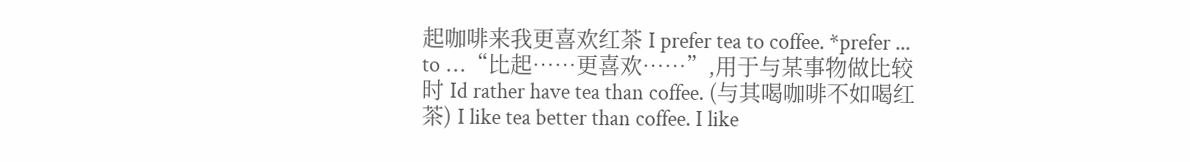起咖啡来我更喜欢红茶 I prefer tea to coffee. *prefer ... to ...“比起……更喜欢……”,用于与某事物做比较时 Id rather have tea than coffee. (与其喝咖啡不如喝红茶) I like tea better than coffee. I like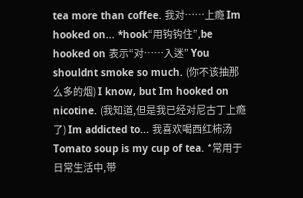tea more than coffee. 我对……上瘾 Im hooked on... *hook“用钩钩住”,be hooked on 表示“对……入迷” You shouldnt smoke so much. (你不该抽那么多的烟) I know, but Im hooked on nicotine. (我知道,但是我已经对尼古丁上瘾了) Im addicted to... 我喜欢喝西红柿汤 Tomato soup is my cup of tea. *常用于日常生活中,带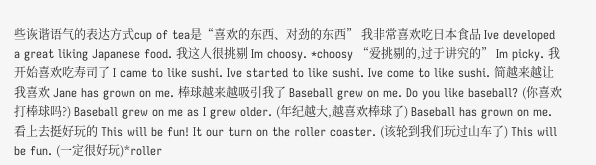些诙谐语气的表达方式cup of tea是“喜欢的东西、对劲的东西” 我非常喜欢吃日本食品 Ive developed a great liking Japanese food. 我这人很挑剔 Im choosy. *choosy “爱挑剔的,过于讲究的” Im picky. 我开始喜欢吃寿司了 I came to like sushi. Ive started to like sushi. Ive come to like sushi. 简越来越让我喜欢 Jane has grown on me. 棒球越来越吸引我了 Baseball grew on me. Do you like baseball? (你喜欢打棒球吗?) Baseball grew on me as I grew older. (年纪越大,越喜欢棒球了) Baseball has grown on me. 看上去挺好玩的 This will be fun! It our turn on the roller coaster. (该轮到我们玩过山车了) This will be fun. (一定很好玩)*roller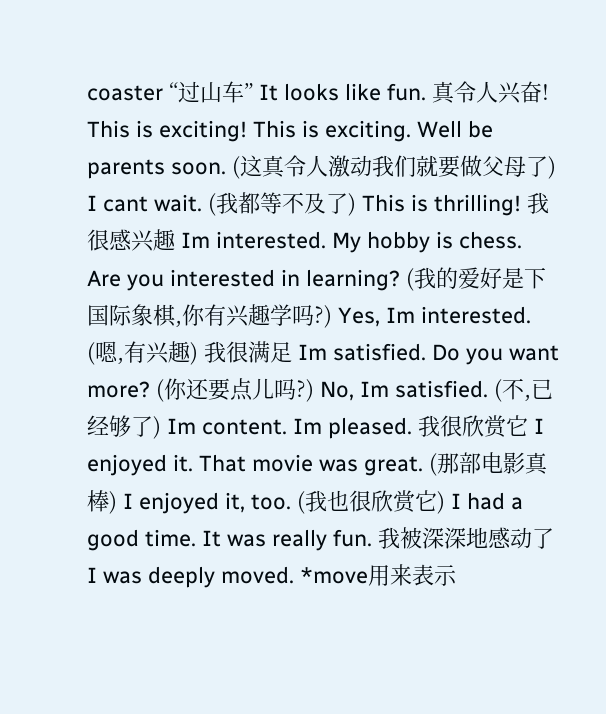coaster “过山车” It looks like fun. 真令人兴奋! This is exciting! This is exciting. Well be parents soon. (这真令人激动我们就要做父母了) I cant wait. (我都等不及了) This is thrilling! 我很感兴趣 Im interested. My hobby is chess. Are you interested in learning? (我的爱好是下国际象棋,你有兴趣学吗?) Yes, Im interested. (嗯,有兴趣) 我很满足 Im satisfied. Do you want more? (你还要点儿吗?) No, Im satisfied. (不,已经够了) Im content. Im pleased. 我很欣赏它 I enjoyed it. That movie was great. (那部电影真棒) I enjoyed it, too. (我也很欣赏它) I had a good time. It was really fun. 我被深深地感动了 I was deeply moved. *move用来表示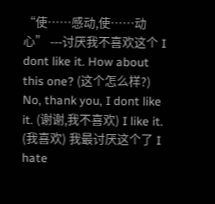“使……感动,使……动心” ---讨厌我不喜欢这个 I dont like it. How about this one? (这个怎么样?) No, thank you, I dont like it. (谢谢,我不喜欢) I like it. (我喜欢) 我最讨厌这个了 I hate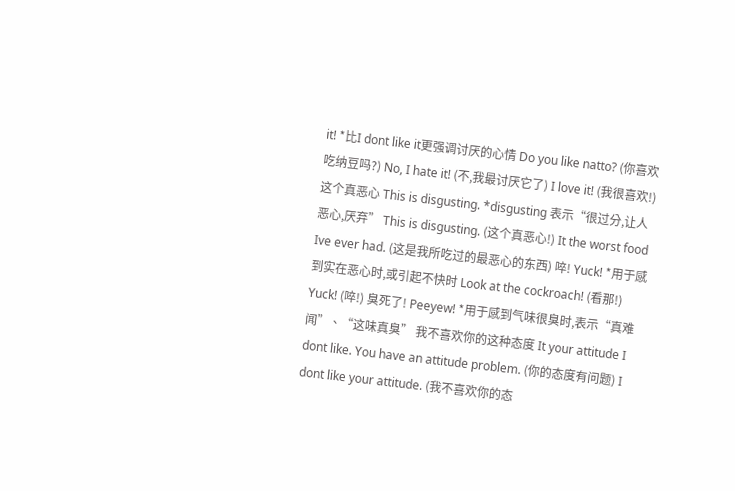it! *比I dont like it更强调讨厌的心情 Do you like natto? (你喜欢吃纳豆吗?) No, I hate it! (不,我最讨厌它了) I love it! (我很喜欢!) 这个真恶心 This is disgusting. *disgusting 表示“很过分,让人恶心,厌弃” This is disgusting. (这个真恶心!) It the worst food Ive ever had. (这是我所吃过的最恶心的东西) 啐! Yuck! *用于感到实在恶心时,或引起不快时 Look at the cockroach! (看那!) Yuck! (啐!) 臭死了! Peeyew! *用于感到气味很臭时,表示“真难闻”、“这味真臭” 我不喜欢你的这种态度 It your attitude I dont like. You have an attitude problem. (你的态度有问题) I dont like your attitude. (我不喜欢你的态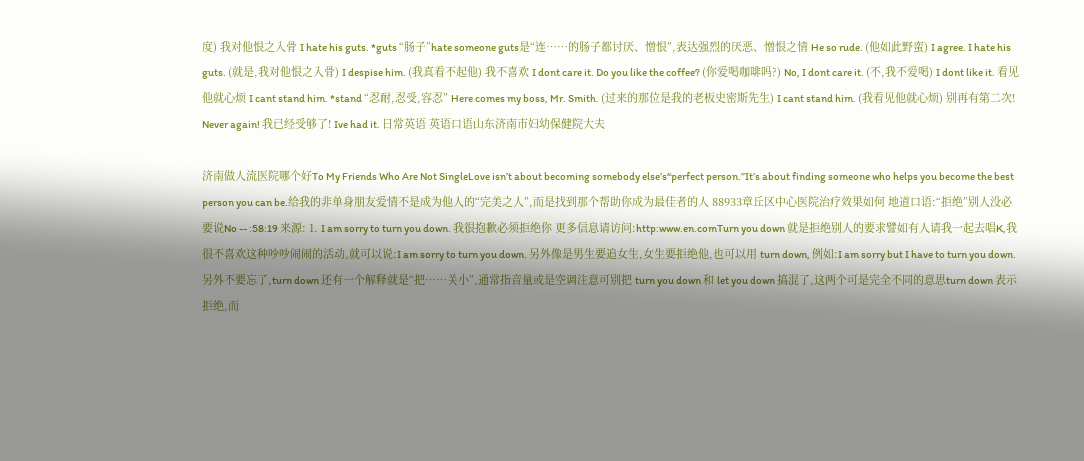度) 我对他恨之入骨 I hate his guts. *guts “肠子”hate someone guts是“连……的肠子都讨厌、憎恨”,表达强烈的厌恶、憎恨之情 He so rude. (他如此野蛮) I agree. I hate his guts. (就是,我对他恨之入骨) I despise him. (我真看不起他) 我不喜欢 I dont care it. Do you like the coffee? (你爱喝咖啡吗?) No, I dont care it. (不,我不爱喝) I dont like it. 看见他就心烦 I cant stand him. *stand “忍耐,忍受,容忍” Here comes my boss, Mr. Smith. (过来的那位是我的老板史密斯先生) I cant stand him. (我看见他就心烦) 别再有第二次! Never again! 我已经受够了! Ive had it. 日常英语 英语口语山东济南市妇幼保健院大夫

济南做人流医院哪个好To My Friends Who Are Not SingleLove isn’t about becoming somebody else’s“perfect person.”It’s about finding someone who helps you become the best person you can be.给我的非单身朋友爱情不是成为他人的“完美之人”,而是找到那个帮助你成为最佳者的人 88933章丘区中心医院治疗效果如何 地道口语:“拒绝”别人没必要说No -- :58:19 来源: 1. I am sorry to turn you down. 我很抱歉必须拒绝你 更多信息请访问:http:www.en.comTurn you down 就是拒绝别人的要求譬如有人请我一起去唱K,我很不喜欢这种吵吵闹闹的活动,就可以说:I am sorry to turn you down. 另外像是男生要追女生,女生要拒绝他,也可以用 turn down, 例如:I am sorry but I have to turn you down.另外不要忘了,turn down 还有一个解释就是“把……关小”,通常指音量或是空调注意可别把 turn you down 和 let you down 搞混了,这两个可是完全不同的意思turn down 表示拒绝,而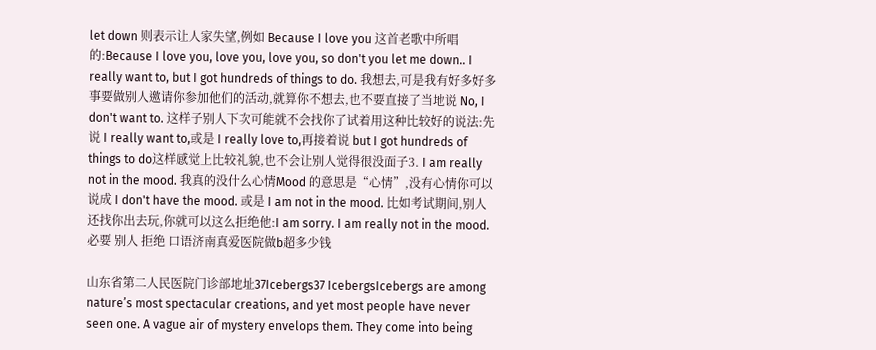let down 则表示让人家失望,例如 Because I love you 这首老歌中所唱的:Because I love you, love you, love you, so don't you let me down.. I really want to, but I got hundreds of things to do. 我想去,可是我有好多好多事要做别人邀请你参加他们的活动,就算你不想去,也不要直接了当地说 No, I don't want to. 这样子别人下次可能就不会找你了试着用这种比较好的说法:先说 I really want to,或是 I really love to,再接着说 but I got hundreds of things to do这样感觉上比较礼貌,也不会让别人觉得很没面子3. I am really not in the mood. 我真的没什么心情Mood 的意思是“心情”,没有心情你可以说成 I don't have the mood. 或是 I am not in the mood. 比如考试期间,别人还找你出去玩,你就可以这么拒绝他:I am sorry. I am really not in the mood. 必要 别人 拒绝 口语济南真爱医院做b超多少钱

山东省第二人民医院门诊部地址37Icebergs37 IcebergsIcebergs are among nature’s most spectacular creations, and yet most people have never seen one. A vague air of mystery envelops them. They come into being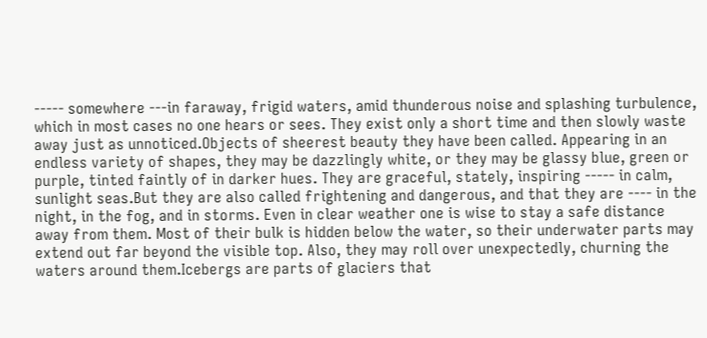----- somewhere ---in faraway, frigid waters, amid thunderous noise and splashing turbulence, which in most cases no one hears or sees. They exist only a short time and then slowly waste away just as unnoticed.Objects of sheerest beauty they have been called. Appearing in an endless variety of shapes, they may be dazzlingly white, or they may be glassy blue, green or purple, tinted faintly of in darker hues. They are graceful, stately, inspiring ----- in calm, sunlight seas.But they are also called frightening and dangerous, and that they are ---- in the night, in the fog, and in storms. Even in clear weather one is wise to stay a safe distance away from them. Most of their bulk is hidden below the water, so their underwater parts may extend out far beyond the visible top. Also, they may roll over unexpectedly, churning the waters around them.Icebergs are parts of glaciers that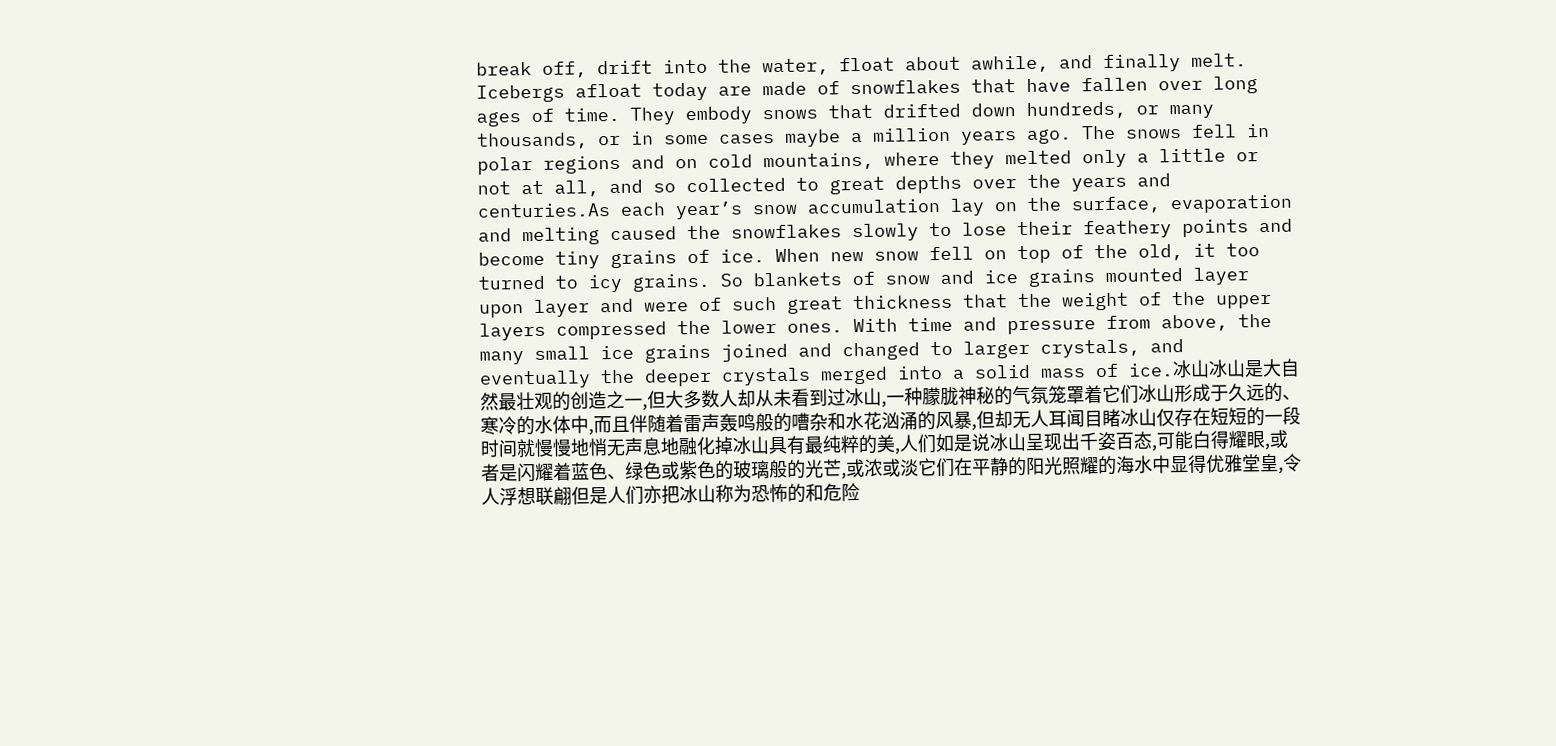break off, drift into the water, float about awhile, and finally melt. Icebergs afloat today are made of snowflakes that have fallen over long ages of time. They embody snows that drifted down hundreds, or many thousands, or in some cases maybe a million years ago. The snows fell in polar regions and on cold mountains, where they melted only a little or not at all, and so collected to great depths over the years and centuries.As each year’s snow accumulation lay on the surface, evaporation and melting caused the snowflakes slowly to lose their feathery points and become tiny grains of ice. When new snow fell on top of the old, it too turned to icy grains. So blankets of snow and ice grains mounted layer upon layer and were of such great thickness that the weight of the upper layers compressed the lower ones. With time and pressure from above, the many small ice grains joined and changed to larger crystals, and eventually the deeper crystals merged into a solid mass of ice.冰山冰山是大自然最壮观的创造之一,但大多数人却从未看到过冰山,一种朦胧神秘的气氛笼罩着它们冰山形成于久远的、寒冷的水体中,而且伴随着雷声轰鸣般的嘈杂和水花汹涌的风暴,但却无人耳闻目睹冰山仅存在短短的一段时间就慢慢地悄无声息地融化掉冰山具有最纯粹的美,人们如是说冰山呈现出千姿百态,可能白得耀眼,或者是闪耀着蓝色、绿色或紫色的玻璃般的光芒,或浓或淡它们在平静的阳光照耀的海水中显得优雅堂皇,令人浮想联翩但是人们亦把冰山称为恐怖的和危险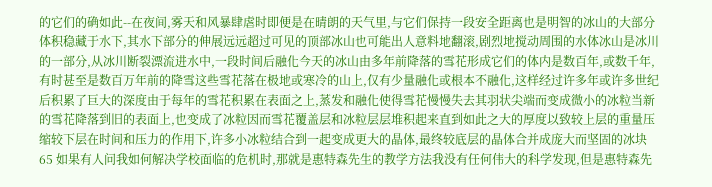的它们的确如此--在夜间,雾天和风暴肆虐时即便是在晴朗的天气里,与它们保持一段安全距离也是明智的冰山的大部分体积稳藏于水下,其水下部分的伸展远远超过可见的顶部冰山也可能出人意料地翻滚,剧烈地搅动周围的水体冰山是冰川的一部分,从冰川断裂漂流进水中,一段时间后融化今天的冰山由多年前降落的雪花形成它们的体内是数百年,或数千年,有时甚至是数百万年前的降雪这些雪花落在极地或寒冷的山上,仅有少量融化或根本不融化,这样经过许多年或许多世纪后积累了巨大的深度由于每年的雪花积累在表面之上,蒸发和融化使得雪花慢慢失去其羽状尖端而变成微小的冰粒当新的雪花降落到旧的表面上,也变成了冰粒因而雪花覆盖层和冰粒层层堆积起来直到如此之大的厚度以致较上层的重量压缩较下层在时间和压力的作用下,许多小冰粒结合到一起变成更大的晶体,最终较底层的晶体合并成庞大而坚固的冰块 65 如果有人问我如何解决学校面临的危机时,那就是惠特森先生的教学方法我没有任何伟大的科学发现,但是惠特森先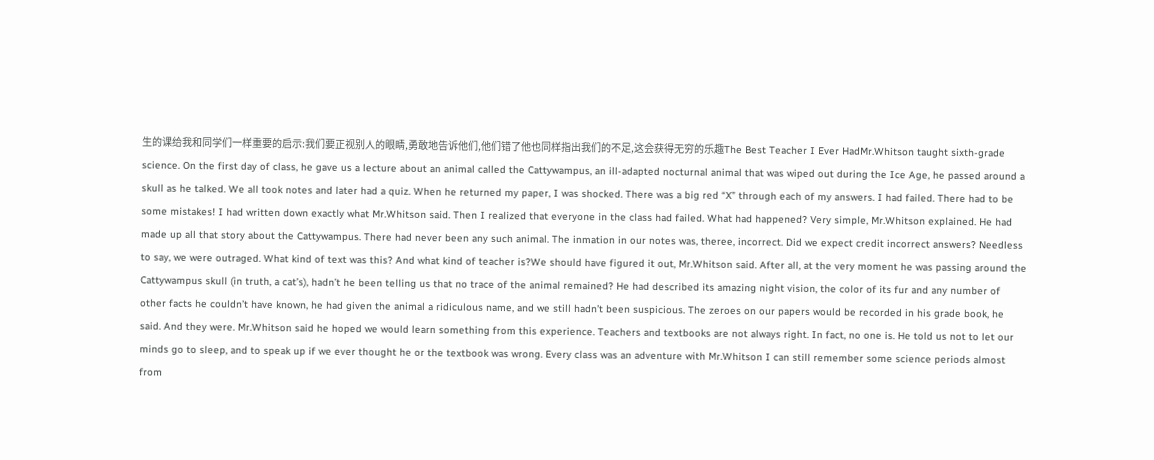生的课给我和同学们一样重要的启示:我们要正视别人的眼睛,勇敢地告诉他们,他们错了他也同样指出我们的不足,这会获得无穷的乐趣The Best Teacher I Ever HadMr.Whitson taught sixth-grade science. On the first day of class, he gave us a lecture about an animal called the Cattywampus, an ill-adapted nocturnal animal that was wiped out during the Ice Age, he passed around a skull as he talked. We all took notes and later had a quiz. When he returned my paper, I was shocked. There was a big red “X” through each of my answers. I had failed. There had to be some mistakes! I had written down exactly what Mr.Whitson said. Then I realized that everyone in the class had failed. What had happened? Very simple, Mr.Whitson explained. He had made up all that story about the Cattywampus. There had never been any such animal. The inmation in our notes was, theree, incorrect. Did we expect credit incorrect answers? Needless to say, we were outraged. What kind of text was this? And what kind of teacher is?We should have figured it out, Mr.Whitson said. After all, at the very moment he was passing around the Cattywampus skull (in truth, a cat’s), hadn’t he been telling us that no trace of the animal remained? He had described its amazing night vision, the color of its fur and any number of other facts he couldn’t have known, he had given the animal a ridiculous name, and we still hadn’t been suspicious. The zeroes on our papers would be recorded in his grade book, he said. And they were. Mr.Whitson said he hoped we would learn something from this experience. Teachers and textbooks are not always right. In fact, no one is. He told us not to let our minds go to sleep, and to speak up if we ever thought he or the textbook was wrong. Every class was an adventure with Mr.Whitson I can still remember some science periods almost from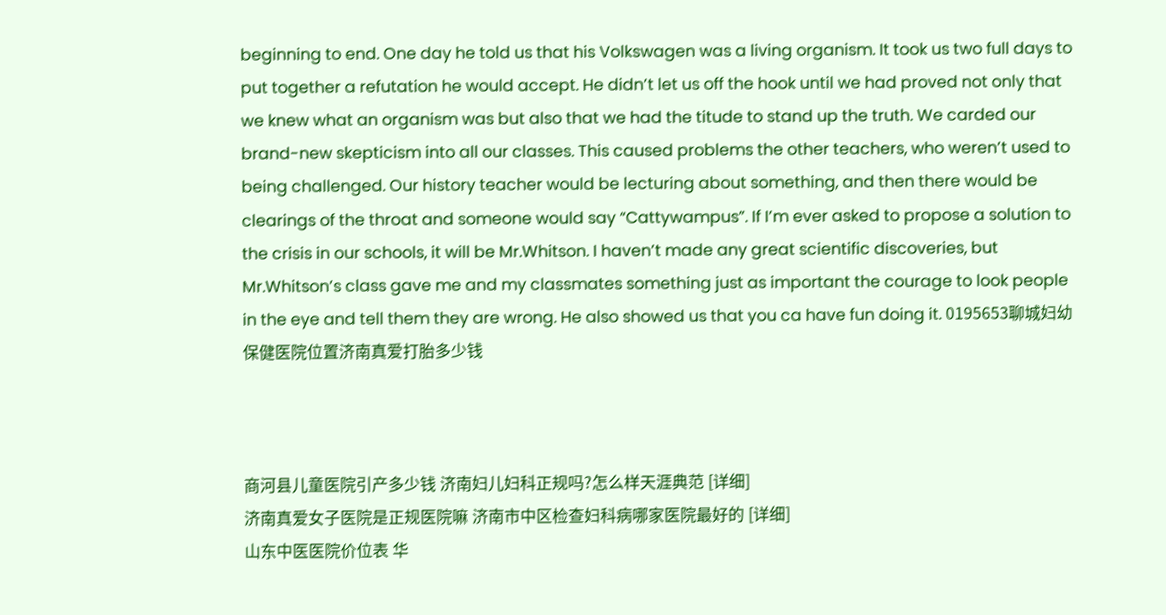beginning to end. One day he told us that his Volkswagen was a living organism. It took us two full days to put together a refutation he would accept. He didn’t let us off the hook until we had proved not only that we knew what an organism was but also that we had the titude to stand up the truth. We carded our brand-new skepticism into all our classes. This caused problems the other teachers, who weren’t used to being challenged. Our history teacher would be lecturing about something, and then there would be clearings of the throat and someone would say “Cattywampus”. If I’m ever asked to propose a solution to the crisis in our schools, it will be Mr.Whitson. I haven’t made any great scientific discoveries, but Mr.Whitson’s class gave me and my classmates something just as important the courage to look people in the eye and tell them they are wrong. He also showed us that you ca have fun doing it. 0195653聊城妇幼保健医院位置济南真爱打胎多少钱



商河县儿童医院引产多少钱 济南妇儿妇科正规吗?怎么样天涯典范 [详细]
济南真爱女子医院是正规医院嘛 济南市中区检查妇科病哪家医院最好的 [详细]
山东中医医院价位表 华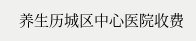养生历城区中心医院收费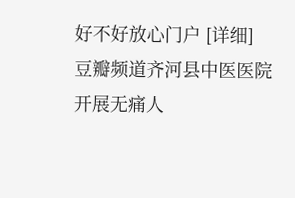好不好放心门户 [详细]
豆瓣频道齐河县中医医院开展无痛人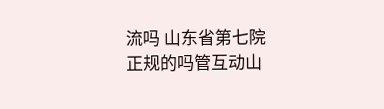流吗 山东省第七院正规的吗管互动山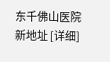东千佛山医院新地址 [详细]